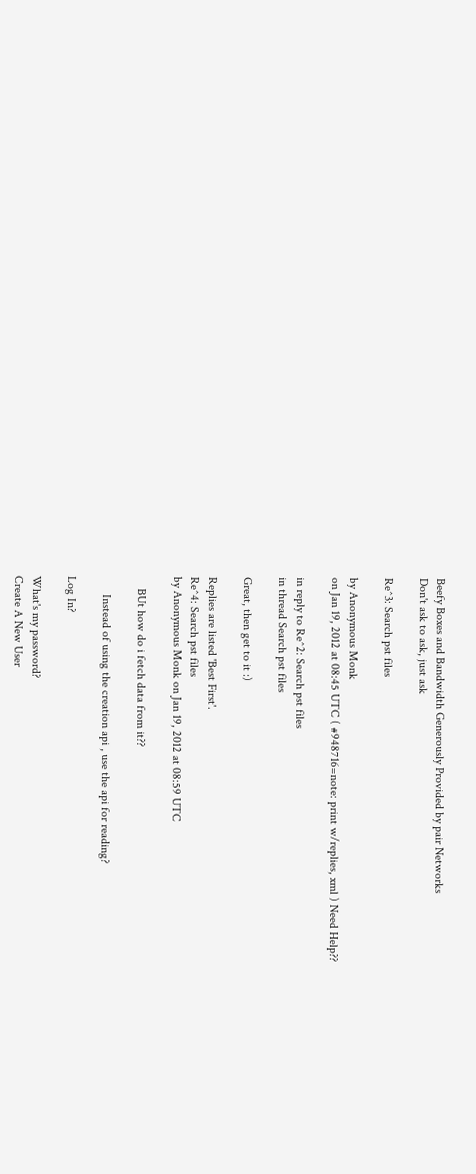Beefy Boxes and Bandwidth Generously Provided by pair Networks
Don't ask to ask, just ask

Re^3: Search pst files

by Anonymous Monk
on Jan 19, 2012 at 08:45 UTC ( #948716=note: print w/replies, xml ) Need Help??

in reply to Re^2: Search pst files
in thread Search pst files

Great, then get to it :)

Replies are listed 'Best First'.
Re^4: Search pst files
by Anonymous Monk on Jan 19, 2012 at 08:59 UTC

    BUt how do i fetch data from it??

      Instead of using the creation api , use the api for reading?

Log In?

What's my password?
Create A New User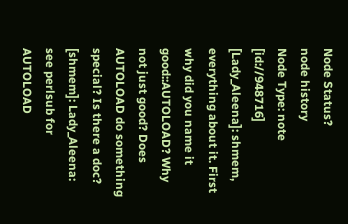Node Status?
node history
Node Type: note [id://948716]
[Lady_Aleena]: shmem, everything about it. First why did you name it good::AUTOLOAD? Why not just good? Does AUTOLOAD do something special? Is there a doc?
[shmem]: Lady_Aleena: see perlsub for AUTOLOAD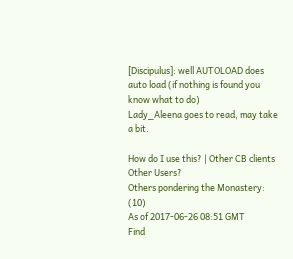[Discipulus]: well AUTOLOAD does auto load (if nothing is found you know what to do)
Lady_Aleena goes to read, may take a bit.

How do I use this? | Other CB clients
Other Users?
Others pondering the Monastery: (10)
As of 2017-06-26 08:51 GMT
Find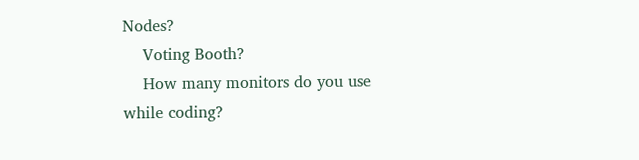Nodes?
    Voting Booth?
    How many monitors do you use while coding?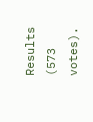Results (573 votes).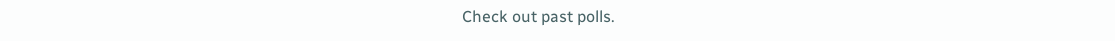Check out past polls.